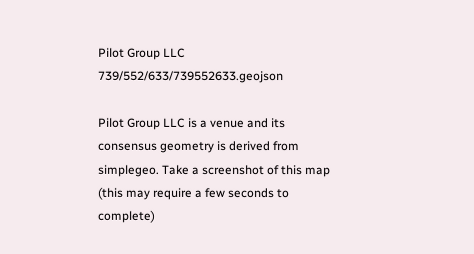Pilot Group LLC 739/552/633/739552633.geojson

Pilot Group LLC is a venue and its consensus geometry is derived from simplegeo. Take a screenshot of this map (this may require a few seconds to complete)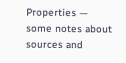Properties — some notes about sources and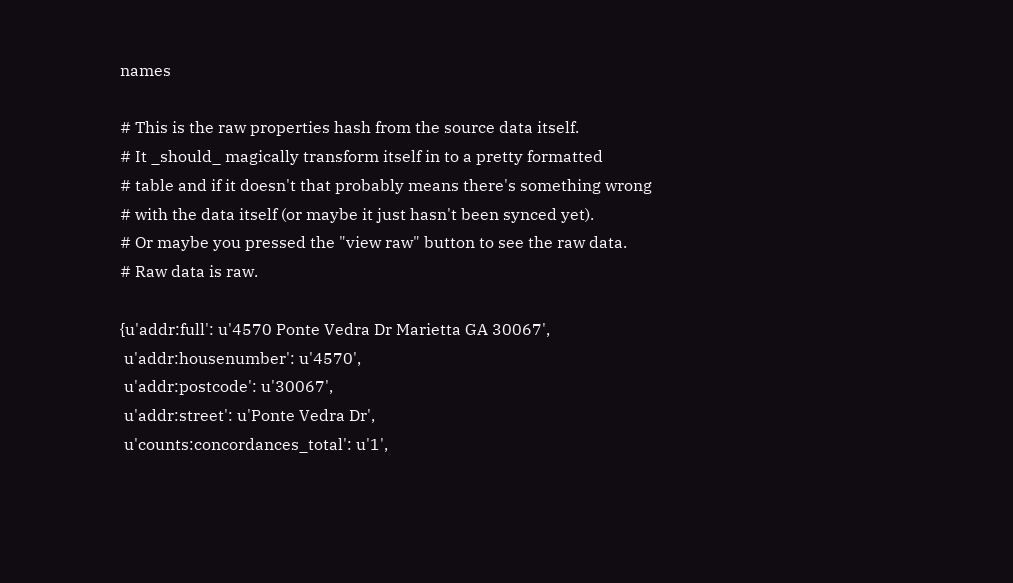names

# This is the raw properties hash from the source data itself.
# It _should_ magically transform itself in to a pretty formatted
# table and if it doesn't that probably means there's something wrong
# with the data itself (or maybe it just hasn't been synced yet).
# Or maybe you pressed the "view raw" button to see the raw data.
# Raw data is raw.

{u'addr:full': u'4570 Ponte Vedra Dr Marietta GA 30067',
 u'addr:housenumber': u'4570',
 u'addr:postcode': u'30067',
 u'addr:street': u'Ponte Vedra Dr',
 u'counts:concordances_total': u'1',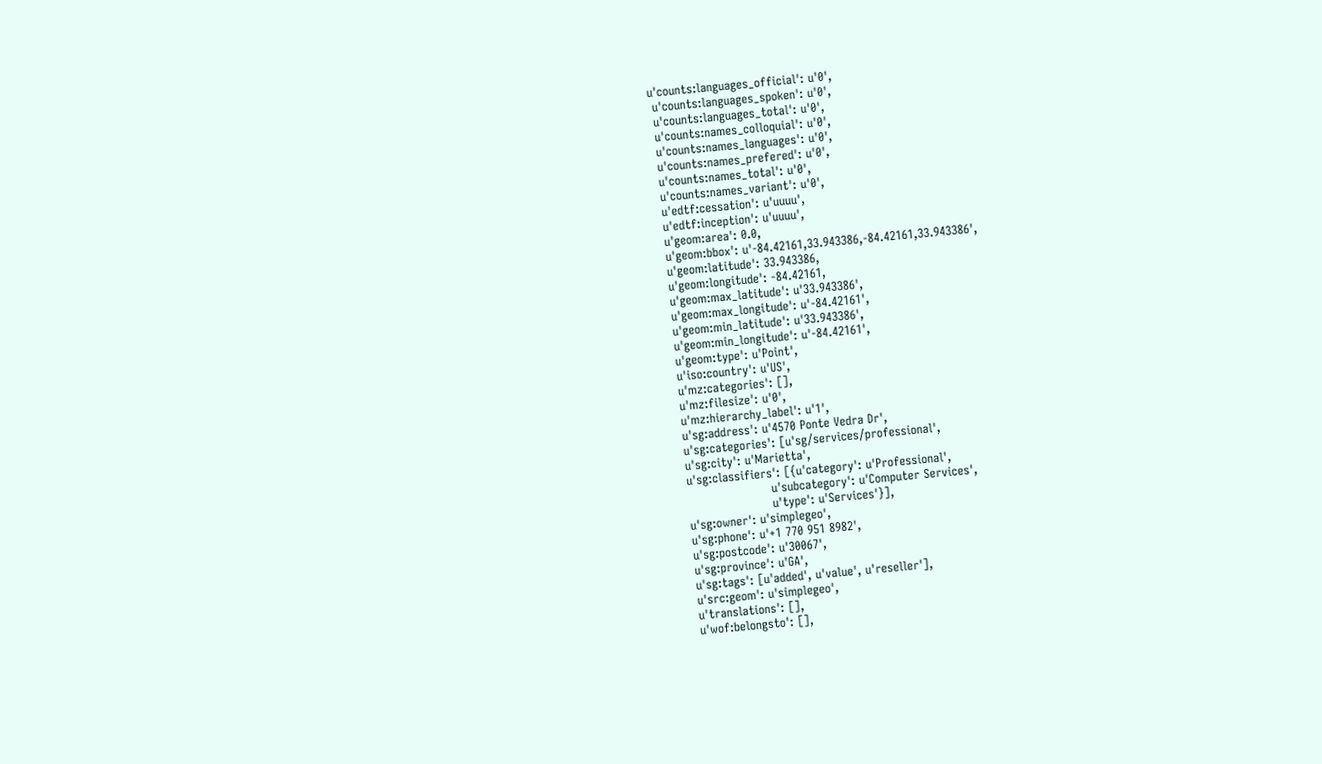u'counts:languages_official': u'0',
 u'counts:languages_spoken': u'0',
 u'counts:languages_total': u'0',
 u'counts:names_colloquial': u'0',
 u'counts:names_languages': u'0',
 u'counts:names_prefered': u'0',
 u'counts:names_total': u'0',
 u'counts:names_variant': u'0',
 u'edtf:cessation': u'uuuu',
 u'edtf:inception': u'uuuu',
 u'geom:area': 0.0,
 u'geom:bbox': u'-84.42161,33.943386,-84.42161,33.943386',
 u'geom:latitude': 33.943386,
 u'geom:longitude': -84.42161,
 u'geom:max_latitude': u'33.943386',
 u'geom:max_longitude': u'-84.42161',
 u'geom:min_latitude': u'33.943386',
 u'geom:min_longitude': u'-84.42161',
 u'geom:type': u'Point',
 u'iso:country': u'US',
 u'mz:categories': [],
 u'mz:filesize': u'0',
 u'mz:hierarchy_label': u'1',
 u'sg:address': u'4570 Ponte Vedra Dr',
 u'sg:categories': [u'sg/services/professional',
 u'sg:city': u'Marietta',
 u'sg:classifiers': [{u'category': u'Professional',
                      u'subcategory': u'Computer Services',
                      u'type': u'Services'}],
 u'sg:owner': u'simplegeo',
 u'sg:phone': u'+1 770 951 8982',
 u'sg:postcode': u'30067',
 u'sg:province': u'GA',
 u'sg:tags': [u'added', u'value', u'reseller'],
 u'src:geom': u'simplegeo',
 u'translations': [],
 u'wof:belongsto': [],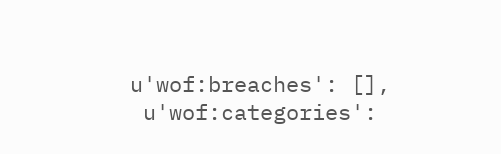u'wof:breaches': [],
 u'wof:categories':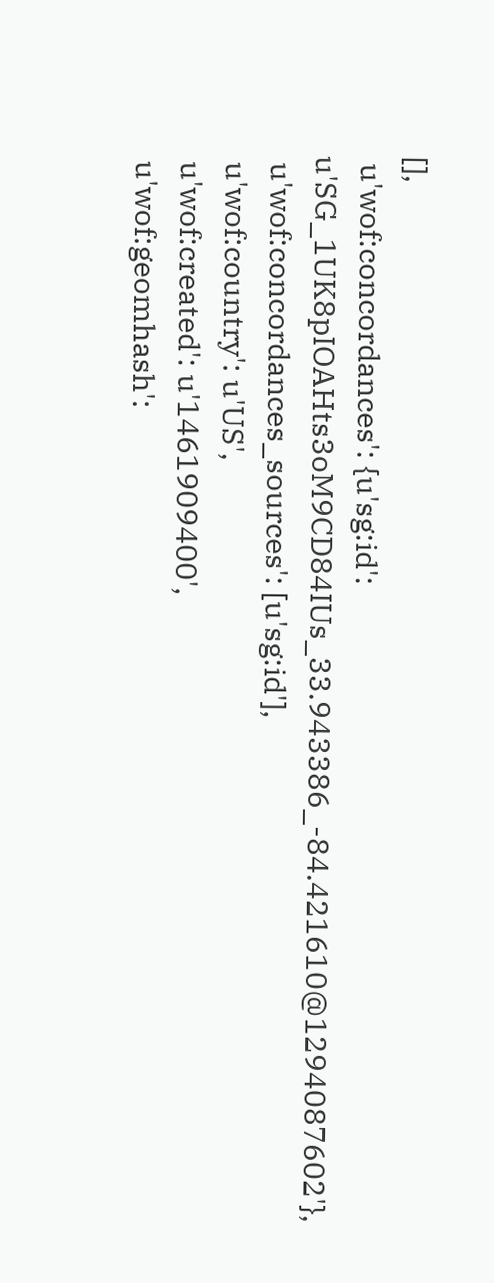[],
 u'wof:concordances': {u'sg:id': u'SG_1UK8pIOAHts3oM9CD84IUs_33.943386_-84.421610@1294087602'},
 u'wof:concordances_sources': [u'sg:id'],
 u'wof:country': u'US',
 u'wof:created': u'1461909400',
 u'wof:geomhash':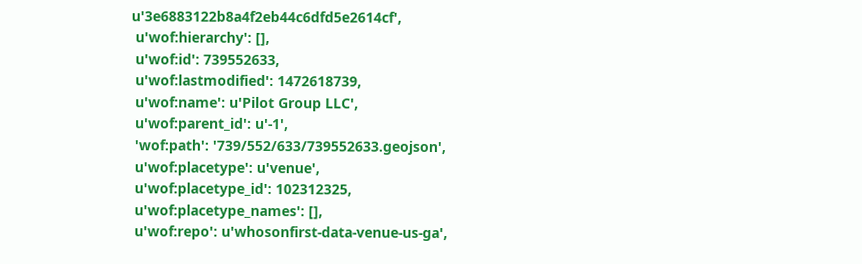u'3e6883122b8a4f2eb44c6dfd5e2614cf',
 u'wof:hierarchy': [],
 u'wof:id': 739552633,
 u'wof:lastmodified': 1472618739,
 u'wof:name': u'Pilot Group LLC',
 u'wof:parent_id': u'-1',
 'wof:path': '739/552/633/739552633.geojson',
 u'wof:placetype': u'venue',
 u'wof:placetype_id': 102312325,
 u'wof:placetype_names': [],
 u'wof:repo': u'whosonfirst-data-venue-us-ga',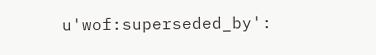u'wof:superseded_by':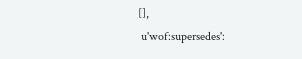[],
 u'wof:supersedes':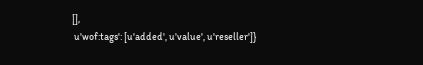[],
 u'wof:tags': [u'added', u'value', u'reseller']}